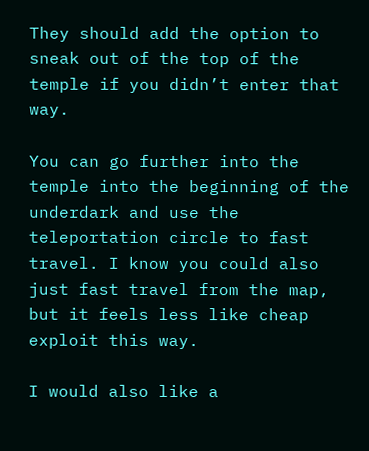They should add the option to sneak out of the top of the temple if you didn’t enter that way.

You can go further into the temple into the beginning of the underdark and use the teleportation circle to fast travel. I know you could also just fast travel from the map, but it feels less like cheap exploit this way.

I would also like a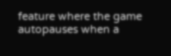feature where the game autopauses when a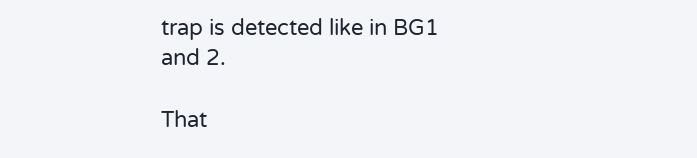trap is detected like in BG1 and 2.

That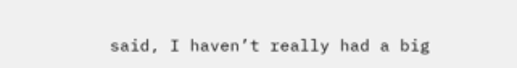said, I haven’t really had a big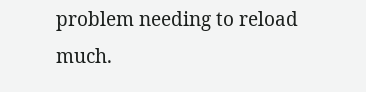problem needing to reload much.